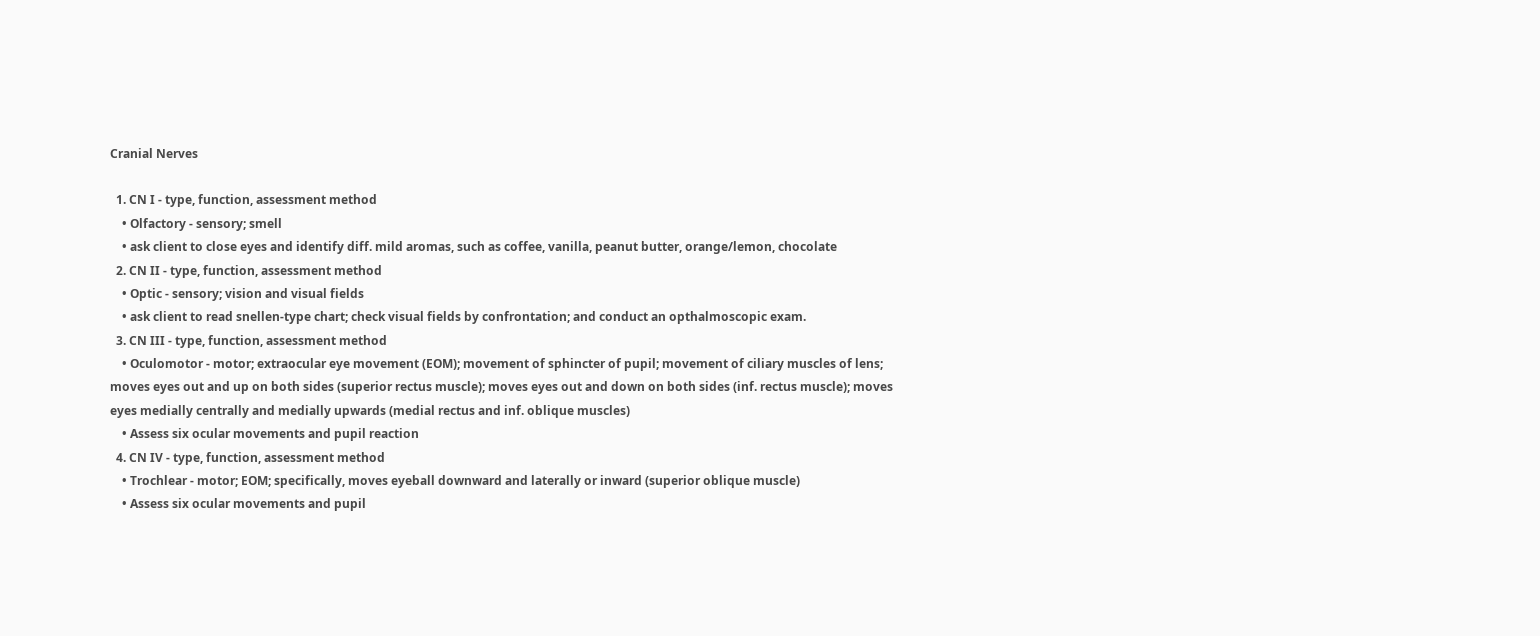Cranial Nerves

  1. CN I - type, function, assessment method
    • Olfactory - sensory; smell
    • ask client to close eyes and identify diff. mild aromas, such as coffee, vanilla, peanut butter, orange/lemon, chocolate
  2. CN II - type, function, assessment method
    • Optic - sensory; vision and visual fields
    • ask client to read snellen-type chart; check visual fields by confrontation; and conduct an opthalmoscopic exam.
  3. CN III - type, function, assessment method
    • Oculomotor - motor; extraocular eye movement (EOM); movement of sphincter of pupil; movement of ciliary muscles of lens; moves eyes out and up on both sides (superior rectus muscle); moves eyes out and down on both sides (inf. rectus muscle); moves eyes medially centrally and medially upwards (medial rectus and inf. oblique muscles)
    • Assess six ocular movements and pupil reaction
  4. CN IV - type, function, assessment method
    • Trochlear - motor; EOM; specifically, moves eyeball downward and laterally or inward (superior oblique muscle)
    • Assess six ocular movements and pupil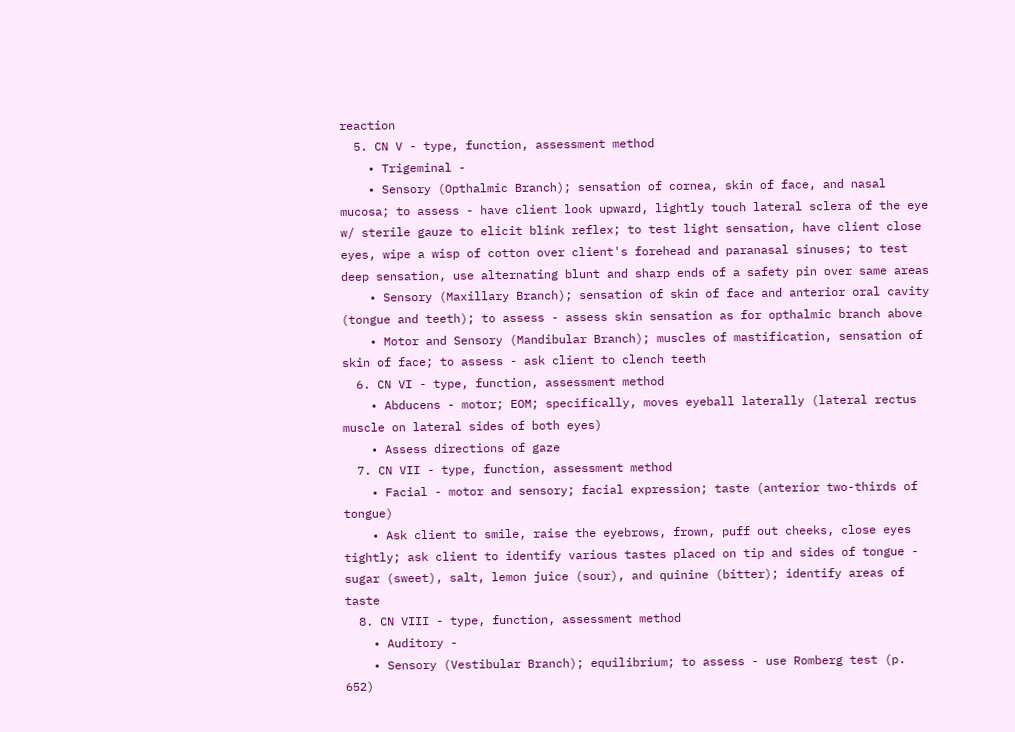reaction
  5. CN V - type, function, assessment method
    • Trigeminal -
    • Sensory (Opthalmic Branch); sensation of cornea, skin of face, and nasal mucosa; to assess - have client look upward, lightly touch lateral sclera of the eye w/ sterile gauze to elicit blink reflex; to test light sensation, have client close eyes, wipe a wisp of cotton over client's forehead and paranasal sinuses; to test deep sensation, use alternating blunt and sharp ends of a safety pin over same areas
    • Sensory (Maxillary Branch); sensation of skin of face and anterior oral cavity (tongue and teeth); to assess - assess skin sensation as for opthalmic branch above
    • Motor and Sensory (Mandibular Branch); muscles of mastification, sensation of skin of face; to assess - ask client to clench teeth
  6. CN VI - type, function, assessment method
    • Abducens - motor; EOM; specifically, moves eyeball laterally (lateral rectus muscle on lateral sides of both eyes)
    • Assess directions of gaze
  7. CN VII - type, function, assessment method
    • Facial - motor and sensory; facial expression; taste (anterior two-thirds of tongue)
    • Ask client to smile, raise the eyebrows, frown, puff out cheeks, close eyes tightly; ask client to identify various tastes placed on tip and sides of tongue - sugar (sweet), salt, lemon juice (sour), and quinine (bitter); identify areas of taste
  8. CN VIII - type, function, assessment method
    • Auditory -
    • Sensory (Vestibular Branch); equilibrium; to assess - use Romberg test (p. 652)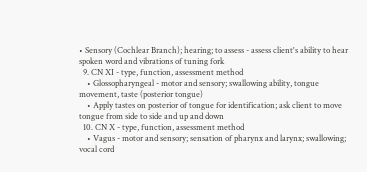• Sensory (Cochlear Branch); hearing; to assess - assess client's ability to hear spoken word and vibrations of tuning fork
  9. CN XI - type, function, assessment method
    • Glossopharyngeal - motor and sensory; swallowing ability, tongue movement, taste (posterior tongue)
    • Apply tastes on posterior of tongue for identification; ask client to move tongue from side to side and up and down
  10. CN X - type, function, assessment method
    • Vagus - motor and sensory; sensation of pharynx and larynx; swallowing; vocal cord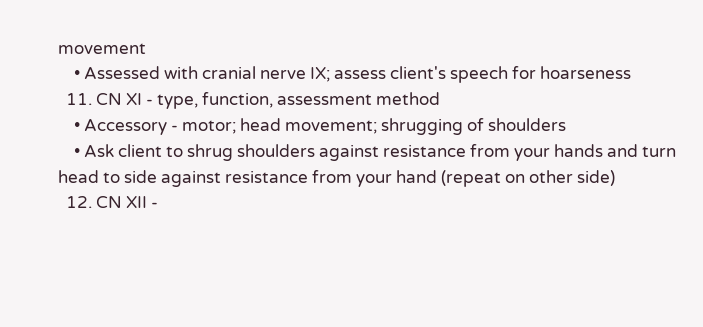movement
    • Assessed with cranial nerve IX; assess client's speech for hoarseness
  11. CN XI - type, function, assessment method
    • Accessory - motor; head movement; shrugging of shoulders
    • Ask client to shrug shoulders against resistance from your hands and turn head to side against resistance from your hand (repeat on other side)
  12. CN XII -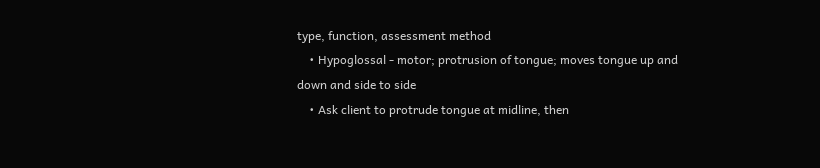type, function, assessment method
    • Hypoglossal - motor; protrusion of tongue; moves tongue up and down and side to side
    • Ask client to protrude tongue at midline, then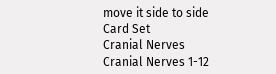move it side to side
Card Set
Cranial Nerves
Cranial Nerves 1-12